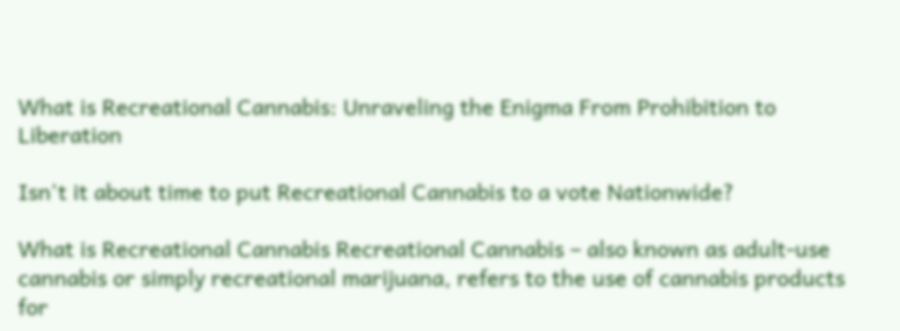What is Recreational Cannabis: Unraveling the Enigma From Prohibition to Liberation

Isn't it about time to put Recreational Cannabis to a vote Nationwide?

What is Recreational Cannabis Recreational Cannabis – also known as adult-use cannabis or simply recreational marijuana, refers to the use of cannabis products for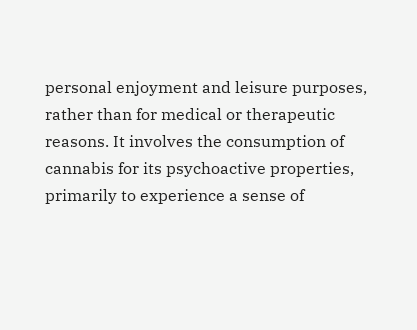personal enjoyment and leisure purposes, rather than for medical or therapeutic reasons. It involves the consumption of cannabis for its psychoactive properties, primarily to experience a sense of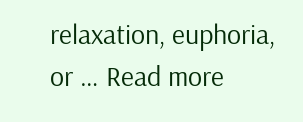relaxation, euphoria, or … Read more